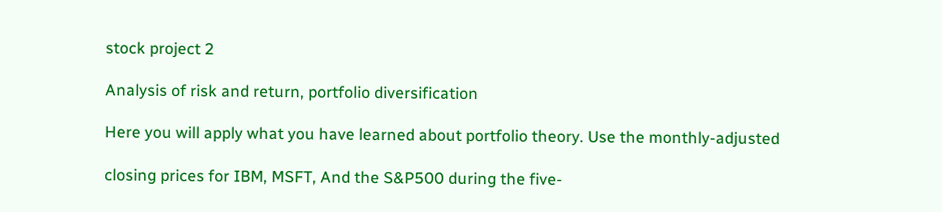stock project 2

Analysis of risk and return, portfolio diversification

Here you will apply what you have learned about portfolio theory. Use the monthly-adjusted

closing prices for IBM, MSFT, And the S&P500 during the five-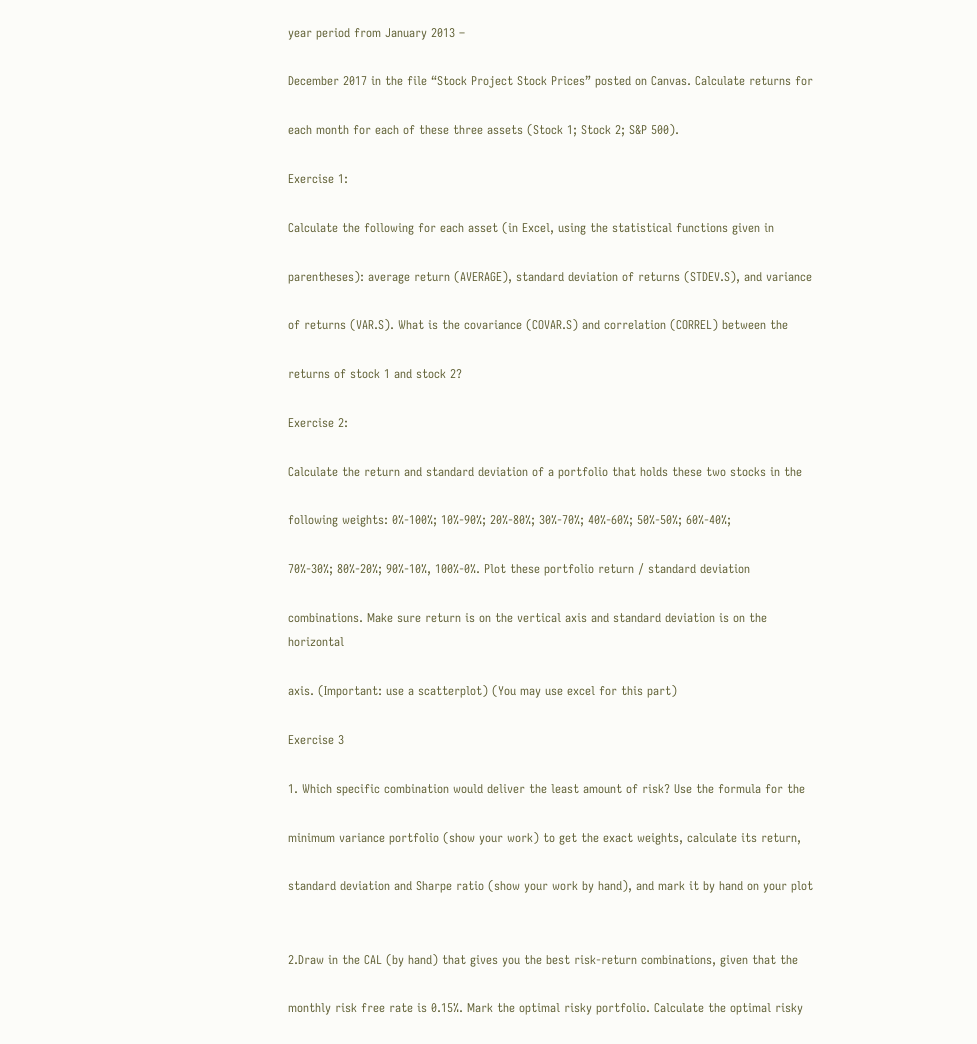year period from January 2013 –

December 2017 in the file “Stock Project Stock Prices” posted on Canvas. Calculate returns for

each month for each of these three assets (Stock 1; Stock 2; S&P 500).

Exercise 1:

Calculate the following for each asset (in Excel, using the statistical functions given in

parentheses): average return (AVERAGE), standard deviation of returns (STDEV.S), and variance

of returns (VAR.S). What is the covariance (COVAR.S) and correlation (CORREL) between the

returns of stock 1 and stock 2?

Exercise 2:

Calculate the return and standard deviation of a portfolio that holds these two stocks in the

following weights: 0%-100%; 10%-90%; 20%-80%; 30%-70%; 40%-60%; 50%-50%; 60%-40%;

70%-30%; 80%-20%; 90%-10%, 100%-0%. Plot these portfolio return / standard deviation

combinations. Make sure return is on the vertical axis and standard deviation is on the horizontal

axis. (Important: use a scatterplot) (You may use excel for this part)

Exercise 3

1. Which specific combination would deliver the least amount of risk? Use the formula for the

minimum variance portfolio (show your work) to get the exact weights, calculate its return,

standard deviation and Sharpe ratio (show your work by hand), and mark it by hand on your plot


2.Draw in the CAL (by hand) that gives you the best risk-return combinations, given that the

monthly risk free rate is 0.15%. Mark the optimal risky portfolio. Calculate the optimal risky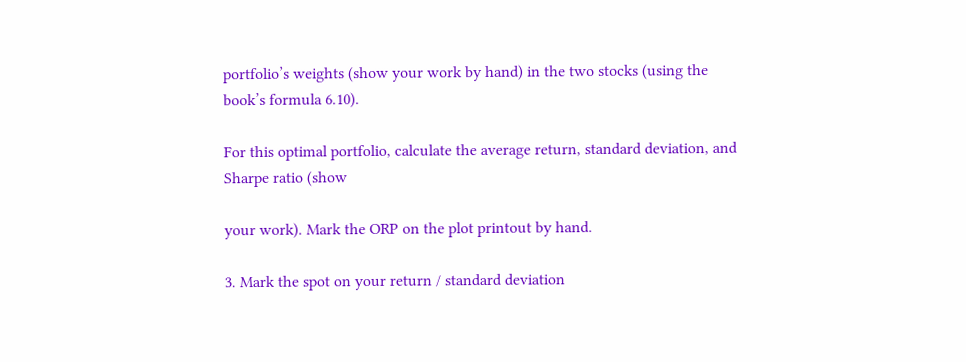portfolio’s weights (show your work by hand) in the two stocks (using the book’s formula 6.10).

For this optimal portfolio, calculate the average return, standard deviation, and Sharpe ratio (show

your work). Mark the ORP on the plot printout by hand.

3. Mark the spot on your return / standard deviation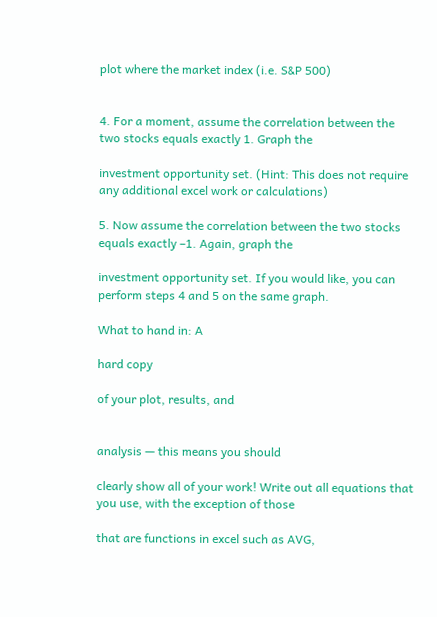plot where the market index (i.e. S&P 500)


4. For a moment, assume the correlation between the two stocks equals exactly 1. Graph the

investment opportunity set. (Hint: This does not require any additional excel work or calculations)

5. Now assume the correlation between the two stocks equals exactly –1. Again, graph the

investment opportunity set. If you would like, you can perform steps 4 and 5 on the same graph.

What to hand in: A

hard copy

of your plot, results, and


analysis — this means you should

clearly show all of your work! Write out all equations that you use, with the exception of those

that are functions in excel such as AVG,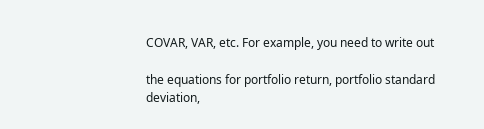COVAR, VAR, etc. For example, you need to write out

the equations for portfolio return, portfolio standard deviation,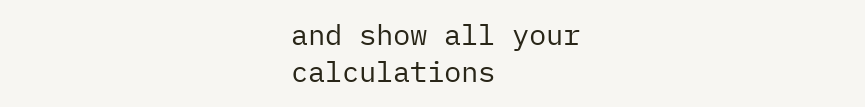and show all your calculations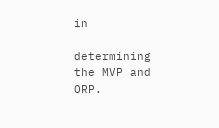in

determining the MVP and ORP.